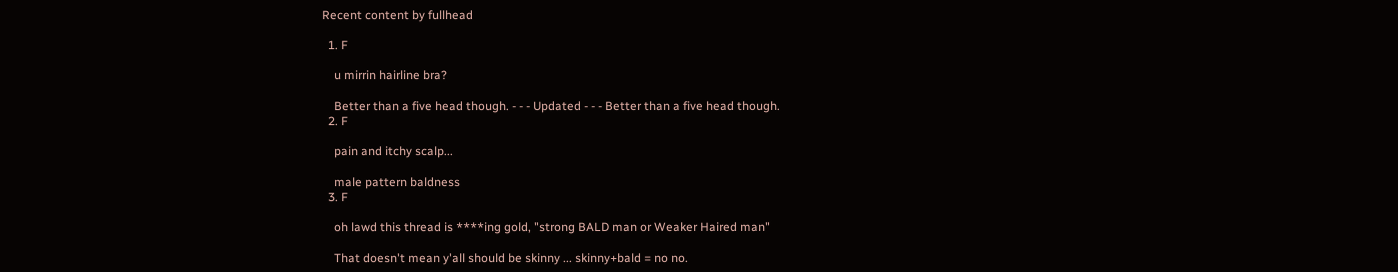Recent content by fullhead

  1. F

    u mirrin hairline bra?

    Better than a five head though. - - - Updated - - - Better than a five head though.
  2. F

    pain and itchy scalp...

    male pattern baldness
  3. F

    oh lawd this thread is ****ing gold, "strong BALD man or Weaker Haired man"

    That doesn't mean y'all should be skinny ... skinny+bald = no no.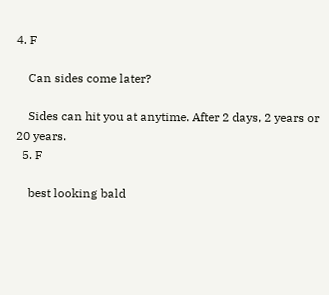4. F

    Can sides come later?

    Sides can hit you at anytime. After 2 days, 2 years or 20 years.
  5. F

    best looking bald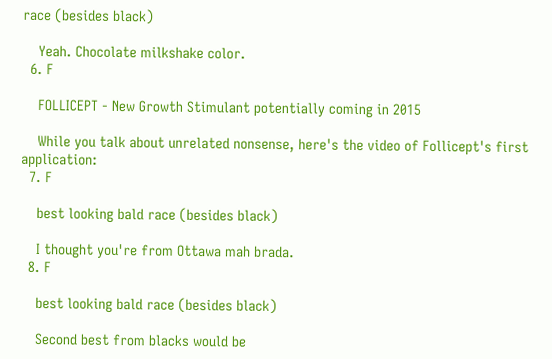race (besides black)

    Yeah. Chocolate milkshake color.
  6. F

    FOLLICEPT - New Growth Stimulant potentially coming in 2015

    While you talk about unrelated nonsense, here's the video of Follicept's first application:
  7. F

    best looking bald race (besides black)

    I thought you're from Ottawa mah brada.
  8. F

    best looking bald race (besides black)

    Second best from blacks would be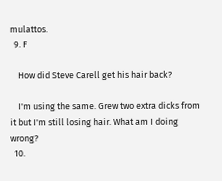mulattos.
  9. F

    How did Steve Carell get his hair back?

    I'm using the same. Grew two extra dicks from it but I'm still losing hair. What am I doing wrong?
  10.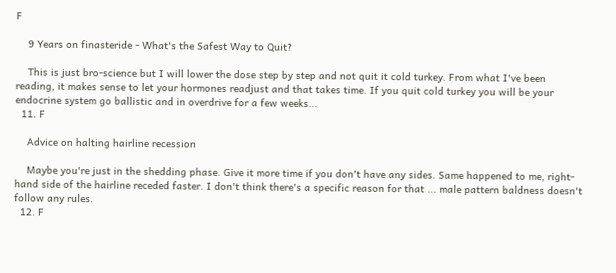F

    9 Years on finasteride - What's the Safest Way to Quit?

    This is just bro-science but I will lower the dose step by step and not quit it cold turkey. From what I've been reading, it makes sense to let your hormones readjust and that takes time. If you quit cold turkey you will be your endocrine system go ballistic and in overdrive for a few weeks...
  11. F

    Advice on halting hairline recession

    Maybe you're just in the shedding phase. Give it more time if you don't have any sides. Same happened to me, right-hand side of the hairline receded faster. I don't think there's a specific reason for that ... male pattern baldness doesn't follow any rules.
  12. F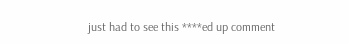just had to see this ****ed up comment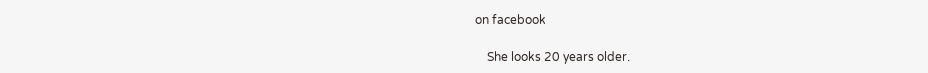on facebook

    She looks 20 years older.